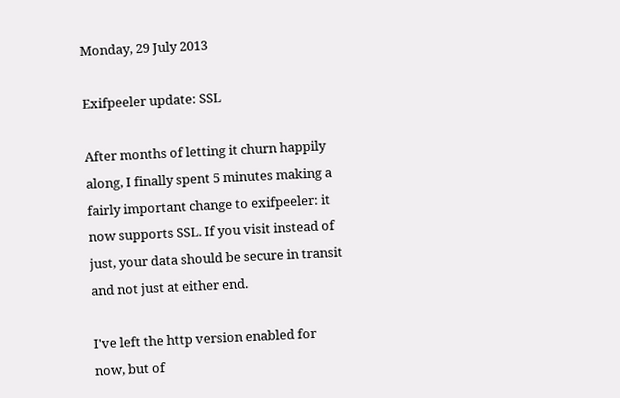Monday, 29 July 2013

Exifpeeler update: SSL

After months of letting it churn happily along, I finally spent 5 minutes making a fairly important change to exifpeeler: it now supports SSL. If you visit instead of just, your data should be secure in transit and not just at either end.

I've left the http version enabled for now, but of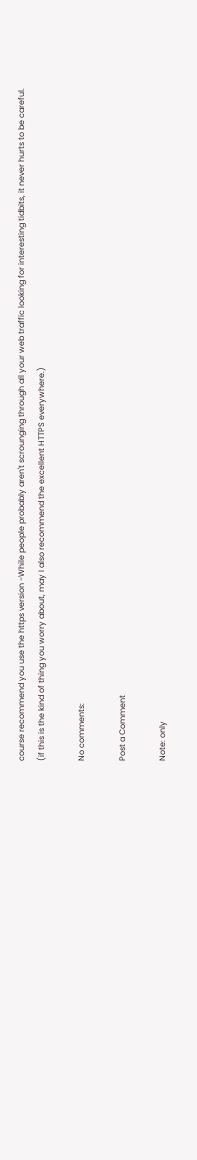course recommend you use the https version -While people probably aren't scrounging through all your web traffic looking for interesting tidbits, it never hurts to be careful.
(if this is the kind of thing you worry about, may I also recommend the excellent HTTPS everywhere.)

No comments:

Post a Comment

Note: only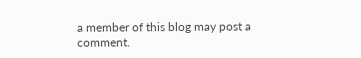a member of this blog may post a comment.